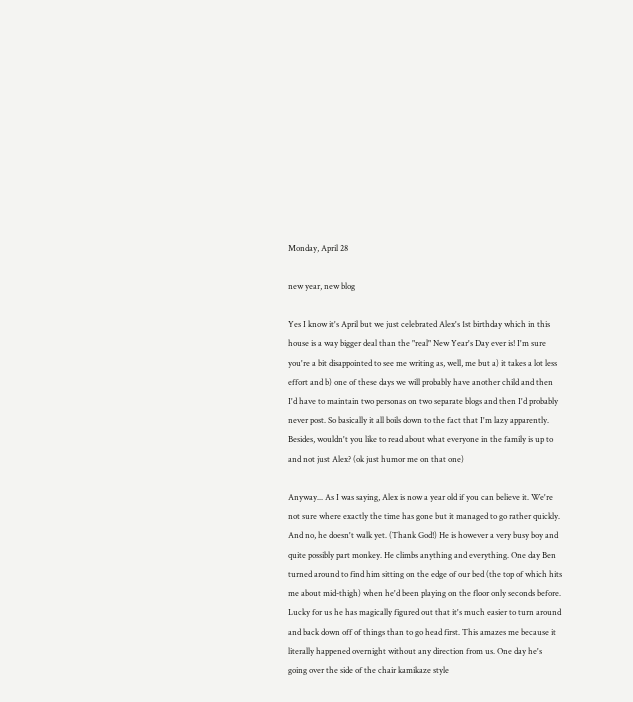Monday, April 28

new year, new blog

Yes I know it's April but we just celebrated Alex's 1st birthday which in this house is a way bigger deal than the "real" New Year's Day ever is! I'm sure you're a bit disappointed to see me writing as, well, me but a) it takes a lot less effort and b) one of these days we will probably have another child and then I'd have to maintain two personas on two separate blogs and then I'd probably never post. So basically it all boils down to the fact that I'm lazy apparently. Besides, wouldn't you like to read about what everyone in the family is up to and not just Alex? (ok just humor me on that one)

Anyway... As I was saying, Alex is now a year old if you can believe it. We're not sure where exactly the time has gone but it managed to go rather quickly. And no, he doesn't walk yet. (Thank God!) He is however a very busy boy and quite possibly part monkey. He climbs anything and everything. One day Ben turned around to find him sitting on the edge of our bed (the top of which hits me about mid-thigh) when he'd been playing on the floor only seconds before. Lucky for us he has magically figured out that it's much easier to turn around and back down off of things than to go head first. This amazes me because it literally happened overnight without any direction from us. One day he's going over the side of the chair kamikaze style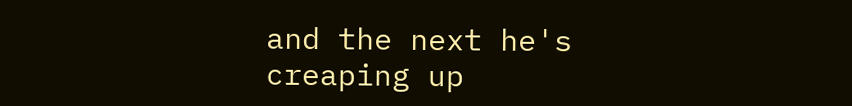and the next he's creaping up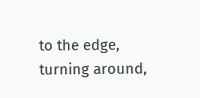to the edge, turning around,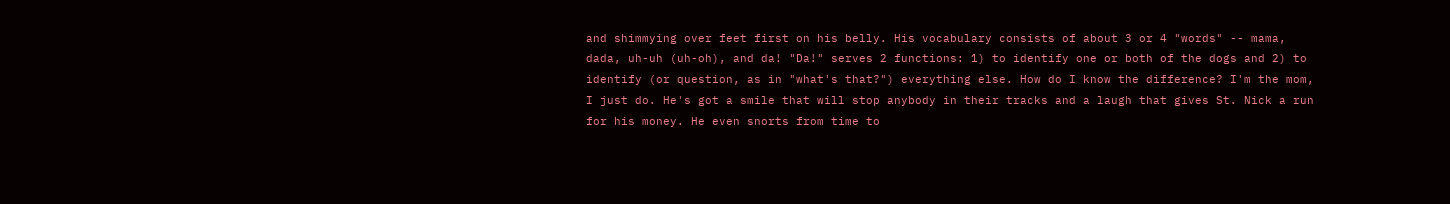and shimmying over feet first on his belly. His vocabulary consists of about 3 or 4 "words" -- mama, dada, uh-uh (uh-oh), and da! "Da!" serves 2 functions: 1) to identify one or both of the dogs and 2) to identify (or question, as in "what's that?") everything else. How do I know the difference? I'm the mom, I just do. He's got a smile that will stop anybody in their tracks and a laugh that gives St. Nick a run for his money. He even snorts from time to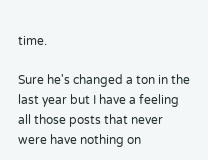time.

Sure he's changed a ton in the last year but I have a feeling all those posts that never were have nothing on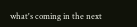what's coming in the next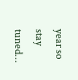year so stay tuned...